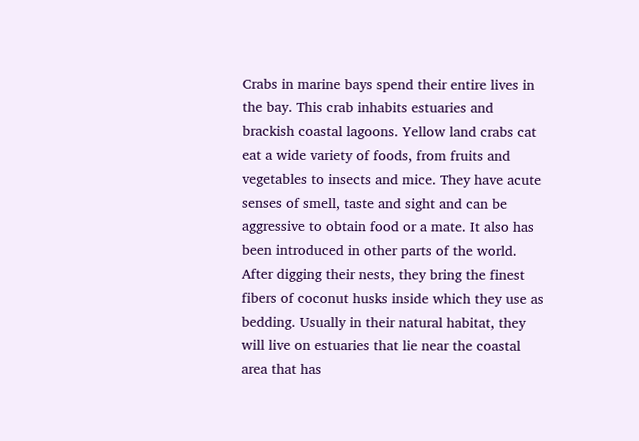Crabs in marine bays spend their entire lives in the bay. This crab inhabits estuaries and brackish coastal lagoons. Yellow land crabs cat eat a wide variety of foods, from fruits and vegetables to insects and mice. They have acute senses of smell, taste and sight and can be aggressive to obtain food or a mate. It also has been introduced in other parts of the world. After digging their nests, they bring the finest fibers of coconut husks inside which they use as bedding. Usually in their natural habitat, they will live on estuaries that lie near the coastal area that has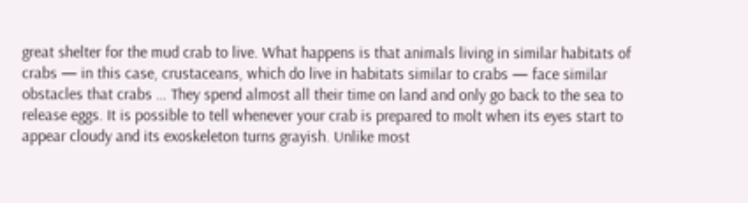great shelter for the mud crab to live. What happens is that animals living in similar habitats of crabs — in this case, crustaceans, which do live in habitats similar to crabs — face similar obstacles that crabs … They spend almost all their time on land and only go back to the sea to release eggs. It is possible to tell whenever your crab is prepared to molt when its eyes start to appear cloudy and its exoskeleton turns grayish. Unlike most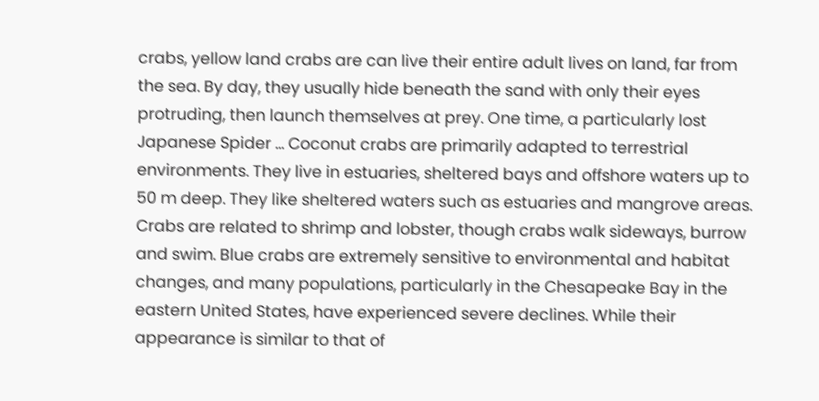crabs, yellow land crabs are can live their entire adult lives on land, far from the sea. By day, they usually hide beneath the sand with only their eyes protruding, then launch themselves at prey. One time, a particularly lost Japanese Spider … Coconut crabs are primarily adapted to terrestrial environments. They live in estuaries, sheltered bays and offshore waters up to 50 m deep. They like sheltered waters such as estuaries and mangrove areas. Crabs are related to shrimp and lobster, though crabs walk sideways, burrow and swim. Blue crabs are extremely sensitive to environmental and habitat changes, and many populations, particularly in the Chesapeake Bay in the eastern United States, have experienced severe declines. While their appearance is similar to that of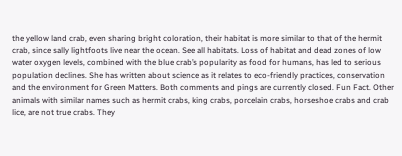the yellow land crab, even sharing bright coloration, their habitat is more similar to that of the hermit crab, since sally lightfoots live near the ocean. See all habitats. Loss of habitat and dead zones of low water oxygen levels, combined with the blue crab’s popularity as food for humans, has led to serious population declines. She has written about science as it relates to eco-friendly practices, conservation and the environment for Green Matters. Both comments and pings are currently closed. Fun Fact. Other animals with similar names such as hermit crabs, king crabs, porcelain crabs, horseshoe crabs and crab lice, are not true crabs. They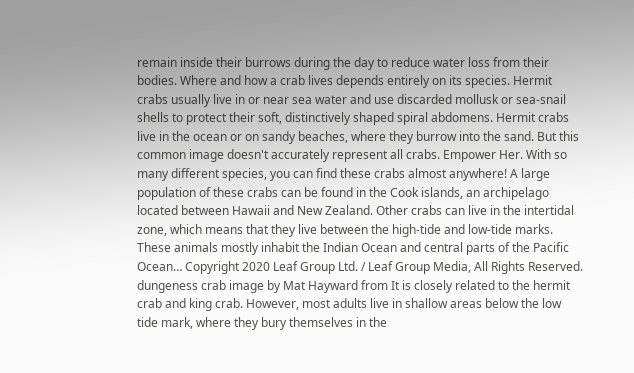remain inside their burrows during the day to reduce water loss from their bodies. Where and how a crab lives depends entirely on its species. Hermit crabs usually live in or near sea water and use discarded mollusk or sea-snail shells to protect their soft, distinctively shaped spiral abdomens. Hermit crabs live in the ocean or on sandy beaches, where they burrow into the sand. But this common image doesn't accurately represent all crabs. Empower Her. With so many different species, you can find these crabs almost anywhere! A large population of these crabs can be found in the Cook islands, an archipelago located between Hawaii and New Zealand. Other crabs can live in the intertidal zone, which means that they live between the high-tide and low-tide marks. These animals mostly inhabit the Indian Ocean and central parts of the Pacific Ocean… Copyright 2020 Leaf Group Ltd. / Leaf Group Media, All Rights Reserved. dungeness crab image by Mat Hayward from It is closely related to the hermit crab and king crab. However, most adults live in shallow areas below the low tide mark, where they bury themselves in the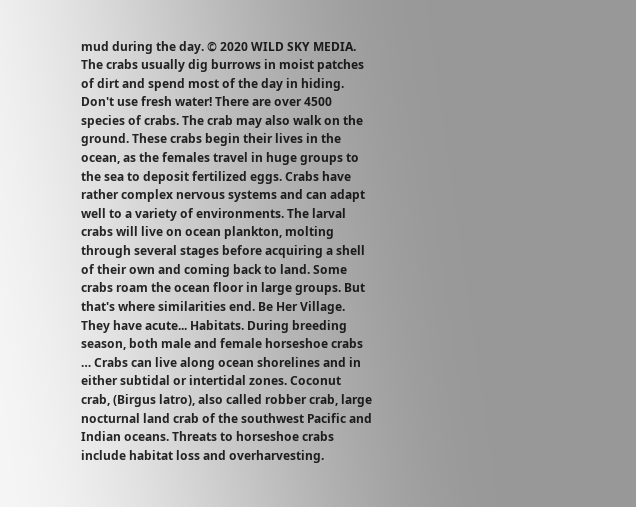mud during the day. © 2020 WILD SKY MEDIA. The crabs usually dig burrows in moist patches of dirt and spend most of the day in hiding. Don't use fresh water! There are over 4500 species of crabs. The crab may also walk on the ground. These crabs begin their lives in the ocean, as the females travel in huge groups to the sea to deposit fertilized eggs. Crabs have rather complex nervous systems and can adapt well to a variety of environments. The larval crabs will live on ocean plankton, molting through several stages before acquiring a shell of their own and coming back to land. Some crabs roam the ocean floor in large groups. But that's where similarities end. Be Her Village. They have acute... Habitats. During breeding season, both male and female horseshoe crabs … Crabs can live along ocean shorelines and in either subtidal or intertidal zones. Coconut crab, (Birgus latro), also called robber crab, large nocturnal land crab of the southwest Pacific and Indian oceans. Threats to horseshoe crabs include habitat loss and overharvesting.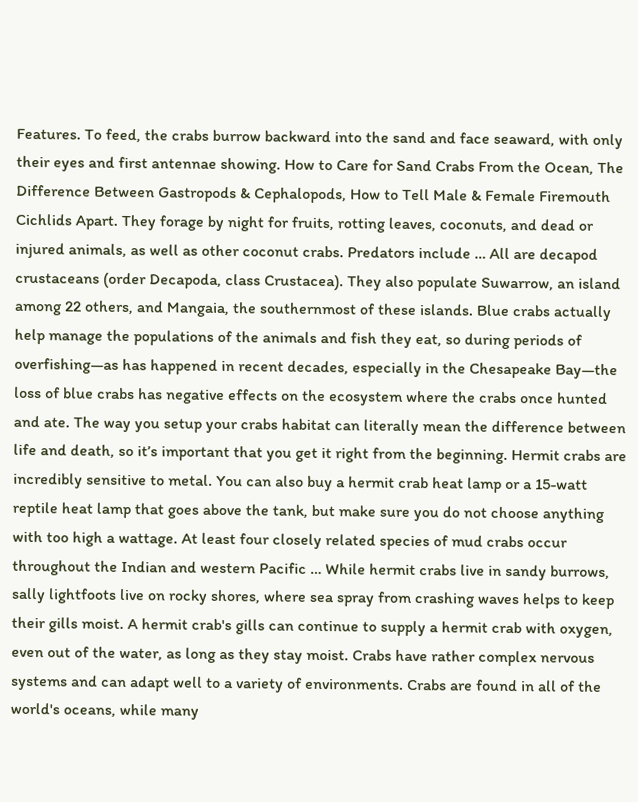Features. To feed, the crabs burrow backward into the sand and face seaward, with only their eyes and first antennae showing. How to Care for Sand Crabs From the Ocean, The Difference Between Gastropods & Cephalopods, How to Tell Male & Female Firemouth Cichlids Apart. They forage by night for fruits, rotting leaves, coconuts, and dead or injured animals, as well as other coconut crabs. Predators include … All are decapod crustaceans (order Decapoda, class Crustacea). They also populate Suwarrow, an island among 22 others, and Mangaia, the southernmost of these islands. Blue crabs actually help manage the populations of the animals and fish they eat, so during periods of overfishing—as has happened in recent decades, especially in the Chesapeake Bay—the loss of blue crabs has negative effects on the ecosystem where the crabs once hunted and ate. The way you setup your crabs habitat can literally mean the difference between life and death, so it’s important that you get it right from the beginning. Hermit crabs are incredibly sensitive to metal. You can also buy a hermit crab heat lamp or a 15-watt reptile heat lamp that goes above the tank, but make sure you do not choose anything with too high a wattage. At least four closely related species of mud crabs occur throughout the Indian and western Pacific … While hermit crabs live in sandy burrows, sally lightfoots live on rocky shores, where sea spray from crashing waves helps to keep their gills moist. A hermit crab's gills can continue to supply a hermit crab with oxygen, even out of the water, as long as they stay moist. Crabs have rather complex nervous systems and can adapt well to a variety of environments. Crabs are found in all of the world's oceans, while many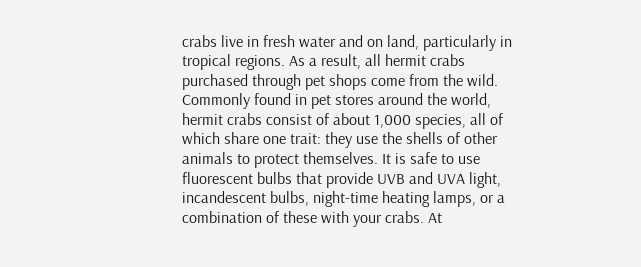crabs live in fresh water and on land, particularly in tropical regions. As a result, all hermit crabs purchased through pet shops come from the wild. Commonly found in pet stores around the world, hermit crabs consist of about 1,000 species, all of which share one trait: they use the shells of other animals to protect themselves. It is safe to use fluorescent bulbs that provide UVB and UVA light, incandescent bulbs, night-time heating lamps, or a combination of these with your crabs. At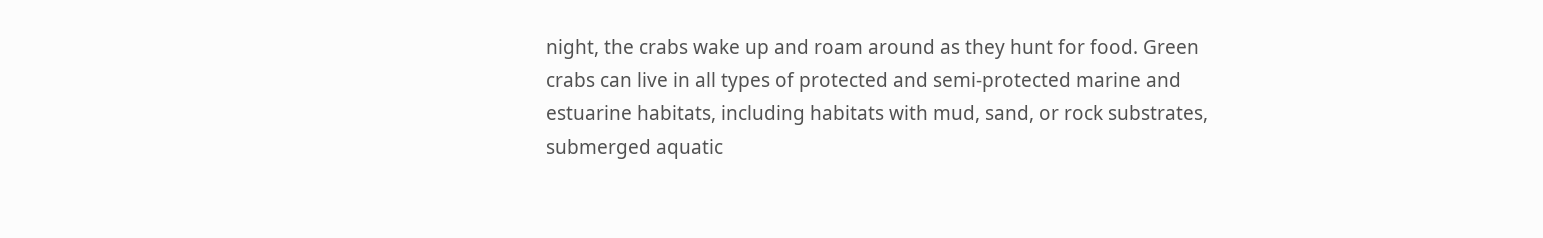night, the crabs wake up and roam around as they hunt for food. Green crabs can live in all types of protected and semi-protected marine and estuarine habitats, including habitats with mud, sand, or rock substrates, submerged aquatic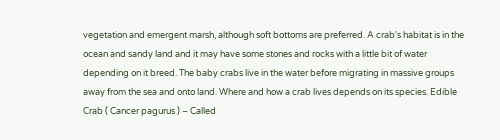vegetation and emergent marsh, although soft bottoms are preferred. A crab's habitat is in the ocean and sandy land and it may have some stones and rocks with a little bit of water depending on it breed. The baby crabs live in the water before migrating in massive groups away from the sea and onto land. Where and how a crab lives depends on its species. Edible Crab ( Cancer pagurus ) – Called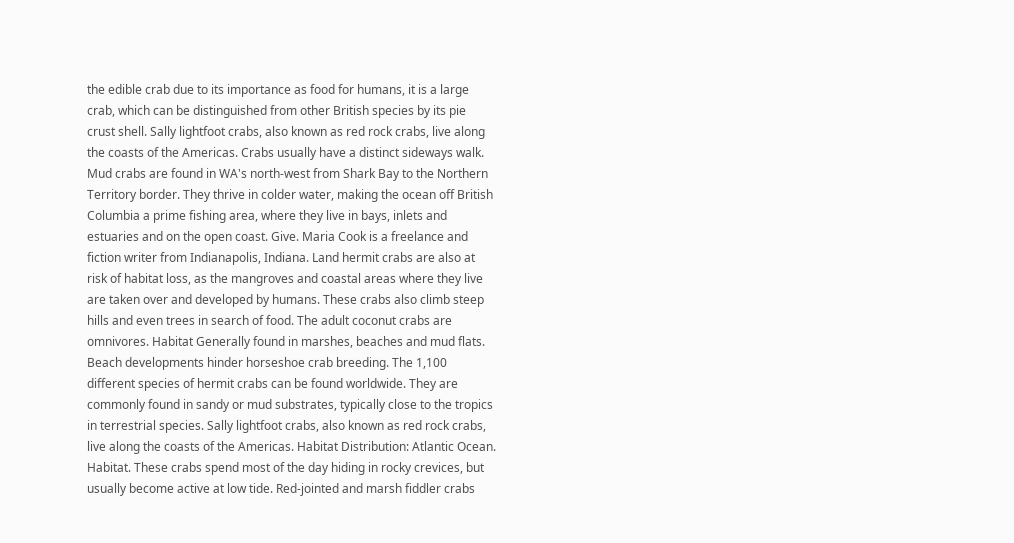the edible crab due to its importance as food for humans, it is a large crab, which can be distinguished from other British species by its pie crust shell. Sally lightfoot crabs, also known as red rock crabs, live along the coasts of the Americas. Crabs usually have a distinct sideways walk. Mud crabs are found in WA's north-west from Shark Bay to the Northern Territory border. They thrive in colder water, making the ocean off British Columbia a prime fishing area, where they live in bays, inlets and estuaries and on the open coast. Give. Maria Cook is a freelance and fiction writer from Indianapolis, Indiana. Land hermit crabs are also at risk of habitat loss, as the mangroves and coastal areas where they live are taken over and developed by humans. These crabs also climb steep hills and even trees in search of food. The adult coconut crabs are omnivores. Habitat Generally found in marshes, beaches and mud flats. Beach developments hinder horseshoe crab breeding. The 1,100 different species of hermit crabs can be found worldwide. They are commonly found in sandy or mud substrates, typically close to the tropics in terrestrial species. Sally lightfoot crabs, also known as red rock crabs, live along the coasts of the Americas. Habitat Distribution: Atlantic Ocean. Habitat. These crabs spend most of the day hiding in rocky crevices, but usually become active at low tide. Red-jointed and marsh fiddler crabs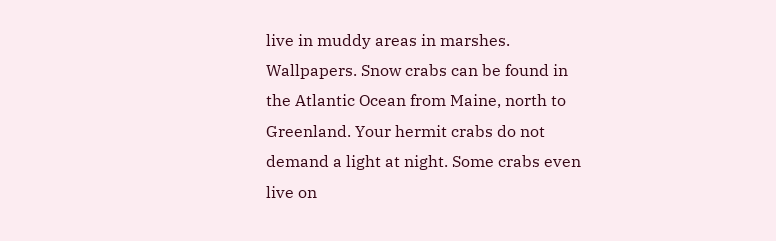live in muddy areas in marshes. Wallpapers. Snow crabs can be found in the Atlantic Ocean from Maine, north to Greenland. Your hermit crabs do not demand a light at night. Some crabs even live on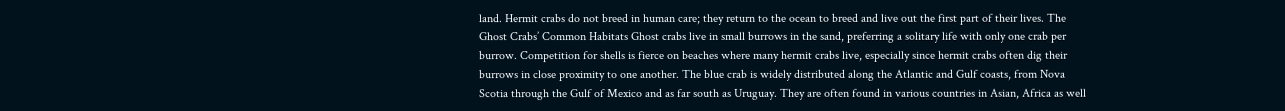land. Hermit crabs do not breed in human care; they return to the ocean to breed and live out the first part of their lives. The Ghost Crabs’ Common Habitats Ghost crabs live in small burrows in the sand, preferring a solitary life with only one crab per burrow. Competition for shells is fierce on beaches where many hermit crabs live, especially since hermit crabs often dig their burrows in close proximity to one another. The blue crab is widely distributed along the Atlantic and Gulf coasts, from Nova Scotia through the Gulf of Mexico and as far south as Uruguay. They are often found in various countries in Asian, Africa as well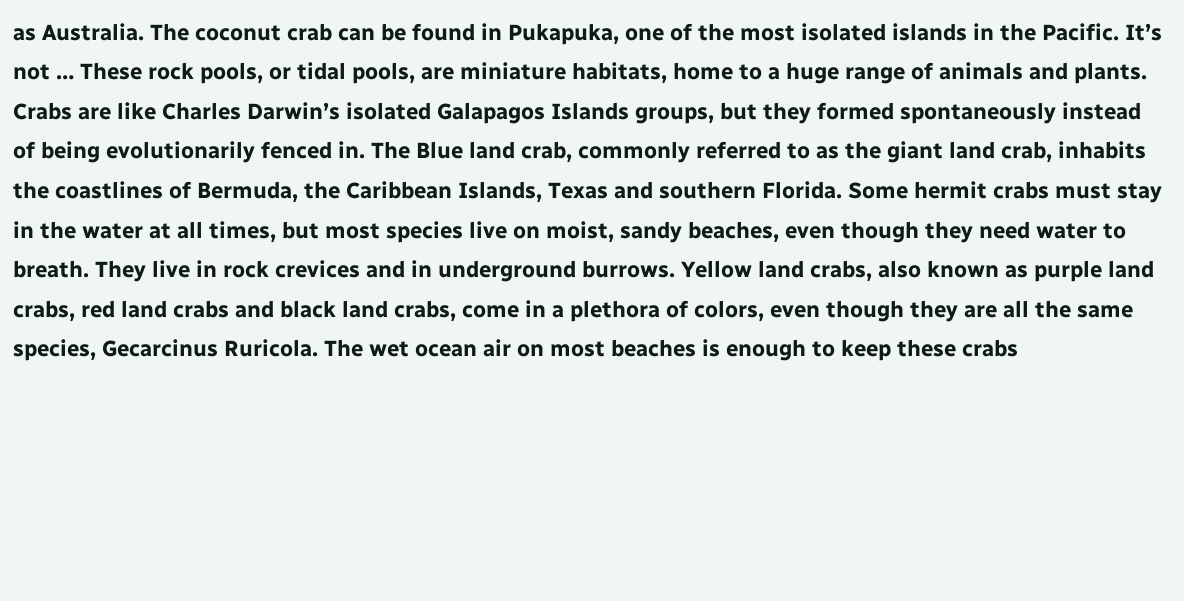as Australia. The coconut crab can be found in Pukapuka, one of the most isolated islands in the Pacific. It’s not … These rock pools, or tidal pools, are miniature habitats, home to a huge range of animals and plants. Crabs are like Charles Darwin’s isolated Galapagos Islands groups, but they formed spontaneously instead of being evolutionarily fenced in. The Blue land crab, commonly referred to as the giant land crab, inhabits the coastlines of Bermuda, the Caribbean Islands, Texas and southern Florida. Some hermit crabs must stay in the water at all times, but most species live on moist, sandy beaches, even though they need water to breath. They live in rock crevices and in underground burrows. Yellow land crabs, also known as purple land crabs, red land crabs and black land crabs, come in a plethora of colors, even though they are all the same species, Gecarcinus Ruricola. The wet ocean air on most beaches is enough to keep these crabs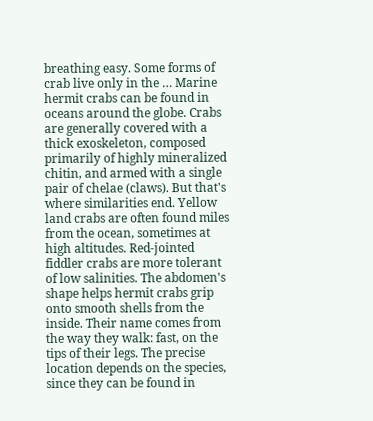breathing easy. Some forms of crab live only in the … Marine hermit crabs can be found in oceans around the globe. Crabs are generally covered with a thick exoskeleton, composed primarily of highly mineralized chitin, and armed with a single pair of chelae (claws). But that's where similarities end. Yellow land crabs are often found miles from the ocean, sometimes at high altitudes. Red-jointed fiddler crabs are more tolerant of low salinities. The abdomen's shape helps hermit crabs grip onto smooth shells from the inside. Their name comes from the way they walk: fast, on the tips of their legs. The precise location depends on the species, since they can be found in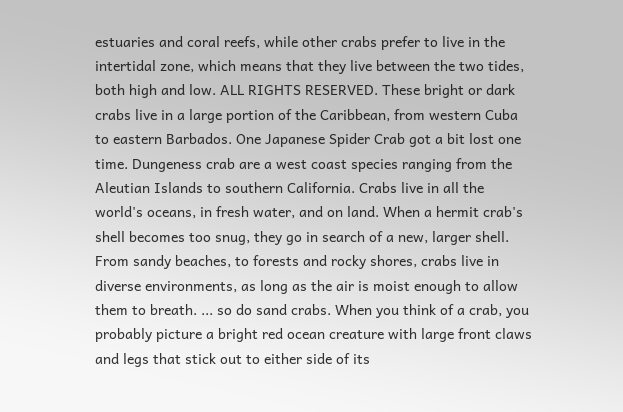estuaries and coral reefs, while other crabs prefer to live in the intertidal zone, which means that they live between the two tides, both high and low. ALL RIGHTS RESERVED. These bright or dark crabs live in a large portion of the Caribbean, from western Cuba to eastern Barbados. One Japanese Spider Crab got a bit lost one time. Dungeness crab are a west coast species ranging from the Aleutian Islands to southern California. Crabs live in all the world's oceans, in fresh water, and on land. When a hermit crab's shell becomes too snug, they go in search of a new, larger shell. From sandy beaches, to forests and rocky shores, crabs live in diverse environments, as long as the air is moist enough to allow them to breath. ... so do sand crabs. When you think of a crab, you probably picture a bright red ocean creature with large front claws and legs that stick out to either side of its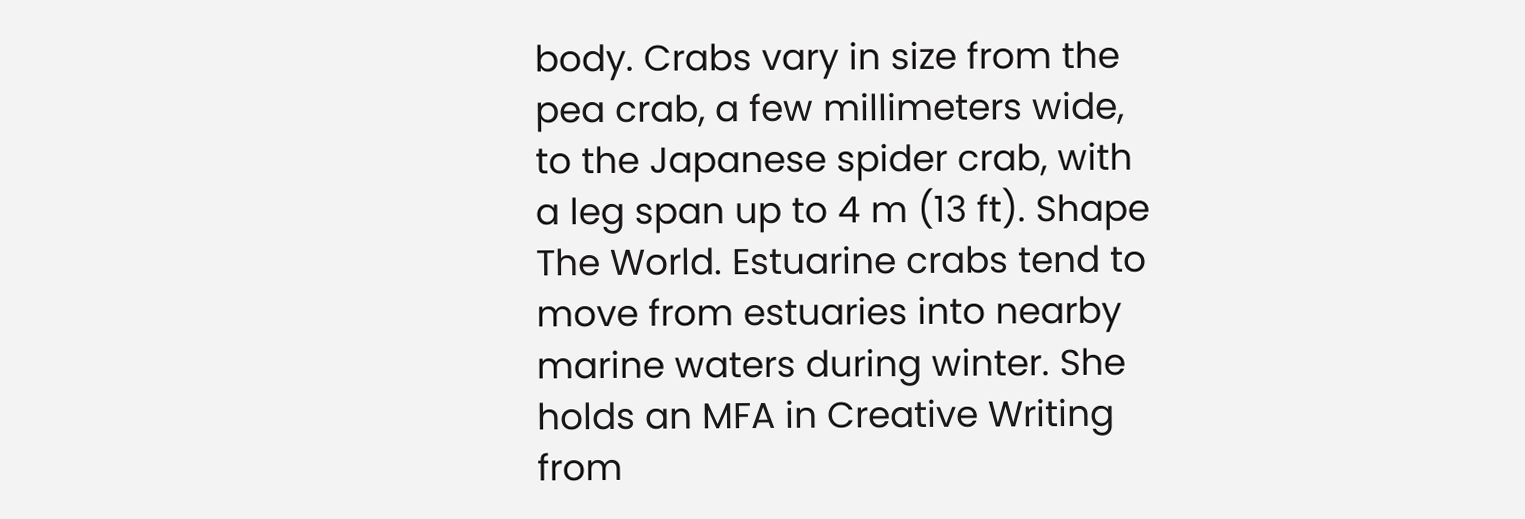body. Crabs vary in size from the pea crab, a few millimeters wide, to the Japanese spider crab, with a leg span up to 4 m (13 ft). Shape The World. Estuarine crabs tend to move from estuaries into nearby marine waters during winter. She holds an MFA in Creative Writing from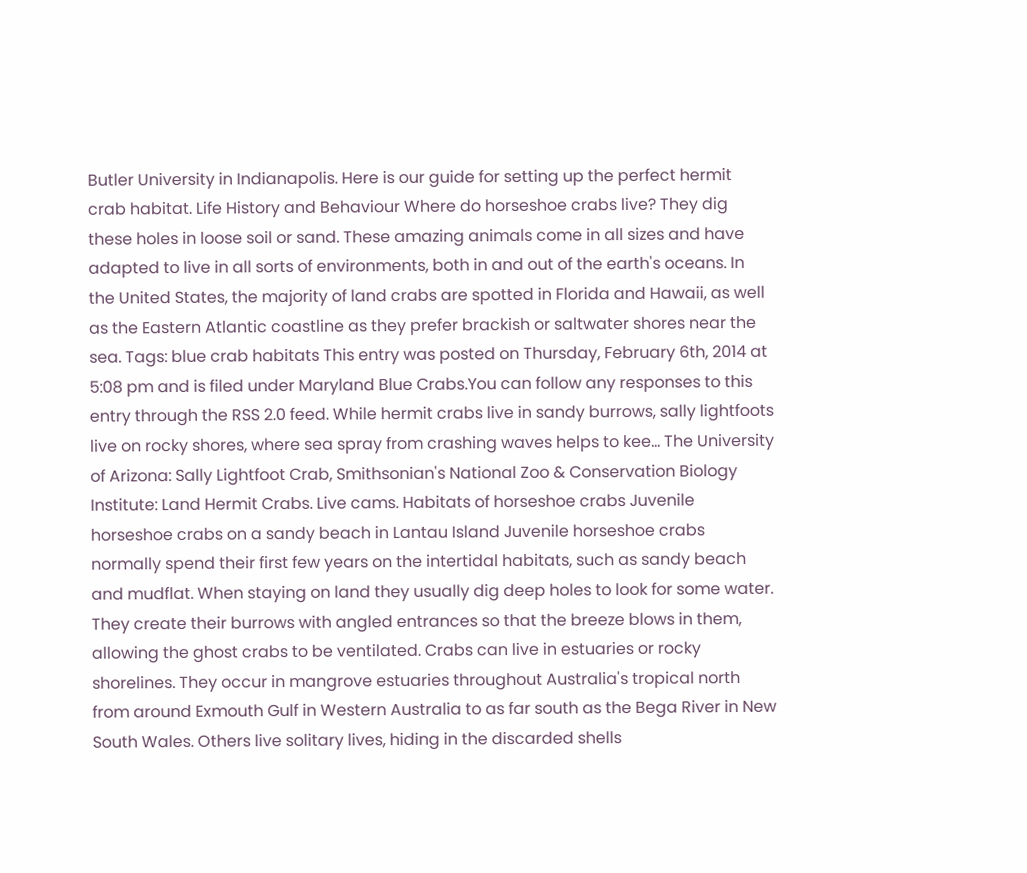Butler University in Indianapolis. Here is our guide for setting up the perfect hermit crab habitat. Life History and Behaviour Where do horseshoe crabs live? They dig these holes in loose soil or sand. These amazing animals come in all sizes and have adapted to live in all sorts of environments, both in and out of the earth's oceans. In the United States, the majority of land crabs are spotted in Florida and Hawaii, as well as the Eastern Atlantic coastline as they prefer brackish or saltwater shores near the sea. Tags: blue crab habitats This entry was posted on Thursday, February 6th, 2014 at 5:08 pm and is filed under Maryland Blue Crabs.You can follow any responses to this entry through the RSS 2.0 feed. While hermit crabs live in sandy burrows, sally lightfoots live on rocky shores, where sea spray from crashing waves helps to kee… The University of Arizona: Sally Lightfoot Crab, Smithsonian's National Zoo & Conservation Biology Institute: Land Hermit Crabs. Live cams. Habitats of horseshoe crabs Juvenile horseshoe crabs on a sandy beach in Lantau Island Juvenile horseshoe crabs normally spend their first few years on the intertidal habitats, such as sandy beach and mudflat. When staying on land they usually dig deep holes to look for some water. They create their burrows with angled entrances so that the breeze blows in them, allowing the ghost crabs to be ventilated. Crabs can live in estuaries or rocky shorelines. They occur in mangrove estuaries throughout Australia's tropical north from around Exmouth Gulf in Western Australia to as far south as the Bega River in New South Wales. Others live solitary lives, hiding in the discarded shells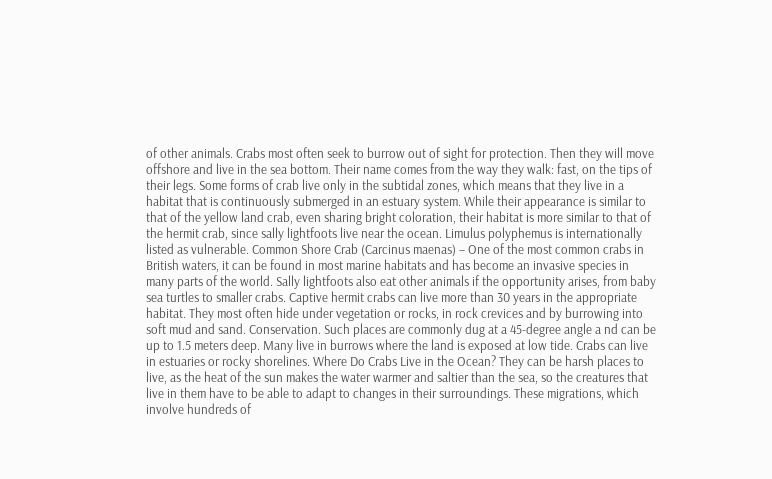of other animals. Crabs most often seek to burrow out of sight for protection. Then they will move offshore and live in the sea bottom. Their name comes from the way they walk: fast, on the tips of their legs. Some forms of crab live only in the subtidal zones, which means that they live in a habitat that is continuously submerged in an estuary system. While their appearance is similar to that of the yellow land crab, even sharing bright coloration, their habitat is more similar to that of the hermit crab, since sally lightfoots live near the ocean. Limulus polyphemus is internationally listed as vulnerable. Common Shore Crab (Carcinus maenas) – One of the most common crabs in British waters, it can be found in most marine habitats and has become an invasive species in many parts of the world. Sally lightfoots also eat other animals if the opportunity arises, from baby sea turtles to smaller crabs. Captive hermit crabs can live more than 30 years in the appropriate habitat. They most often hide under vegetation or rocks, in rock crevices and by burrowing into soft mud and sand. Conservation. Such places are commonly dug at a 45-degree angle a nd can be up to 1.5 meters deep. Many live in burrows where the land is exposed at low tide. Crabs can live in estuaries or rocky shorelines. Where Do Crabs Live in the Ocean? They can be harsh places to live, as the heat of the sun makes the water warmer and saltier than the sea, so the creatures that live in them have to be able to adapt to changes in their surroundings. These migrations, which involve hundreds of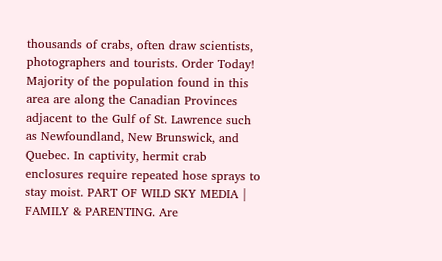thousands of crabs, often draw scientists, photographers and tourists. Order Today! Majority of the population found in this area are along the Canadian Provinces adjacent to the Gulf of St. Lawrence such as Newfoundland, New Brunswick, and Quebec. In captivity, hermit crab enclosures require repeated hose sprays to stay moist. PART OF WILD SKY MEDIA | FAMILY & PARENTING. Are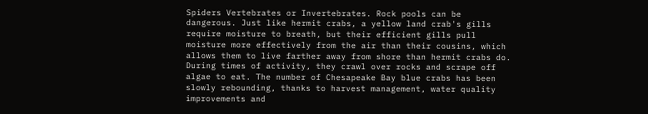Spiders Vertebrates or Invertebrates. Rock pools can be dangerous. Just like hermit crabs, a yellow land crab's gills require moisture to breath, but their efficient gills pull moisture more effectively from the air than their cousins, which allows them to live farther away from shore than hermit crabs do. During times of activity, they crawl over rocks and scrape off algae to eat. The number of Chesapeake Bay blue crabs has been slowly rebounding, thanks to harvest management, water quality improvements and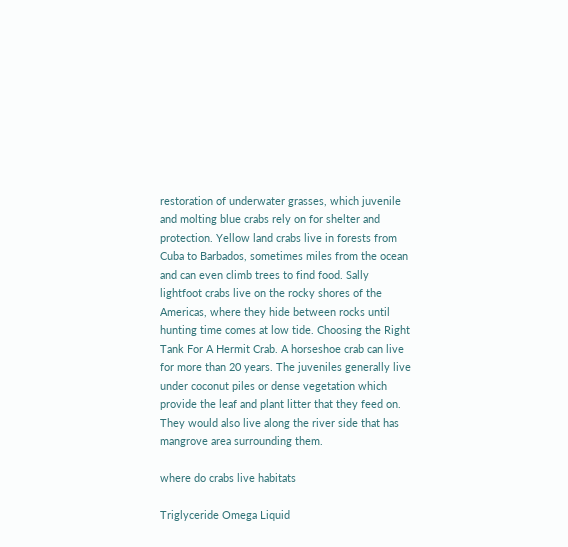restoration of underwater grasses, which juvenile and molting blue crabs rely on for shelter and protection. Yellow land crabs live in forests from Cuba to Barbados, sometimes miles from the ocean and can even climb trees to find food. Sally lightfoot crabs live on the rocky shores of the Americas, where they hide between rocks until hunting time comes at low tide. Choosing the Right Tank For A Hermit Crab. A horseshoe crab can live for more than 20 years. The juveniles generally live under coconut piles or dense vegetation which provide the leaf and plant litter that they feed on. They would also live along the river side that has mangrove area surrounding them.

where do crabs live habitats

Triglyceride Omega Liquid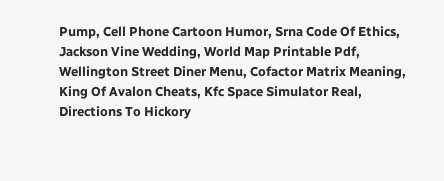Pump, Cell Phone Cartoon Humor, Srna Code Of Ethics, Jackson Vine Wedding, World Map Printable Pdf, Wellington Street Diner Menu, Cofactor Matrix Meaning, King Of Avalon Cheats, Kfc Space Simulator Real, Directions To Hickory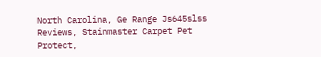North Carolina, Ge Range Js645slss Reviews, Stainmaster Carpet Pet Protect,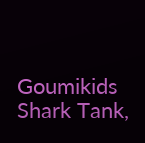Goumikids Shark Tank,